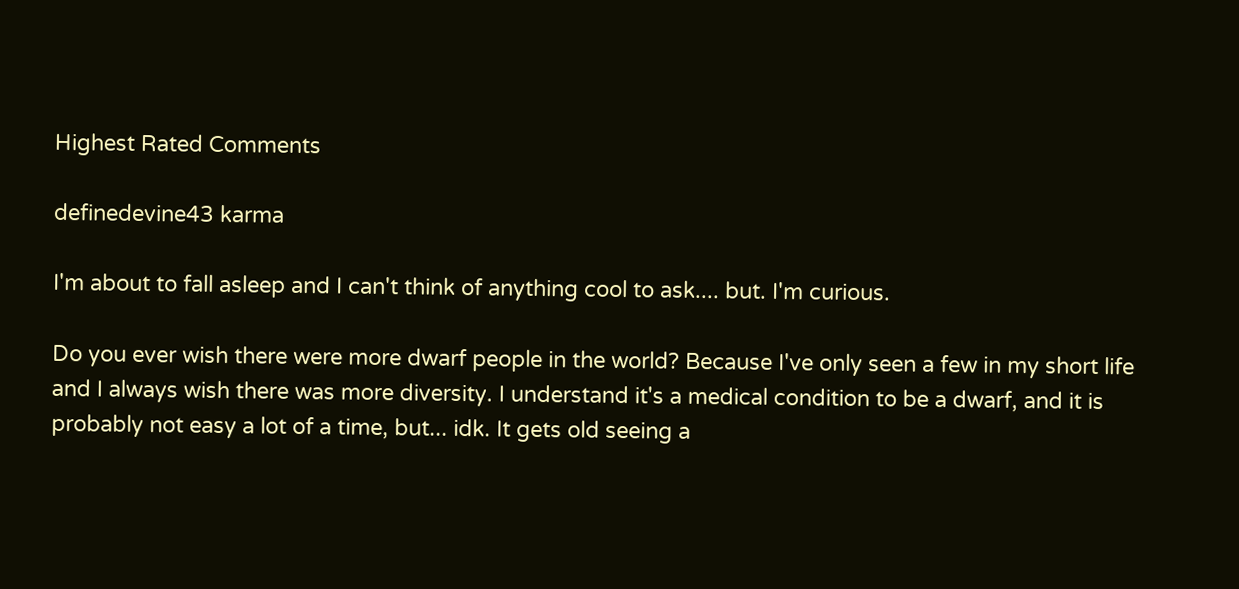Highest Rated Comments

definedevine43 karma

I'm about to fall asleep and I can't think of anything cool to ask.... but. I'm curious.

Do you ever wish there were more dwarf people in the world? Because I've only seen a few in my short life and I always wish there was more diversity. I understand it's a medical condition to be a dwarf, and it is probably not easy a lot of a time, but... idk. It gets old seeing a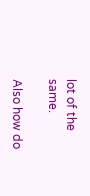lot of the same.

Also how do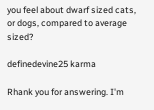you feel about dwarf sized cats, or dogs, compared to average sized?

definedevine25 karma

Rhank you for answering. I'm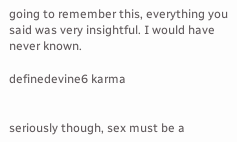going to remember this, everything you said was very insightful. I would have never known.

definedevine6 karma


seriously though, sex must be a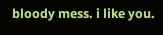bloody mess. i like you.